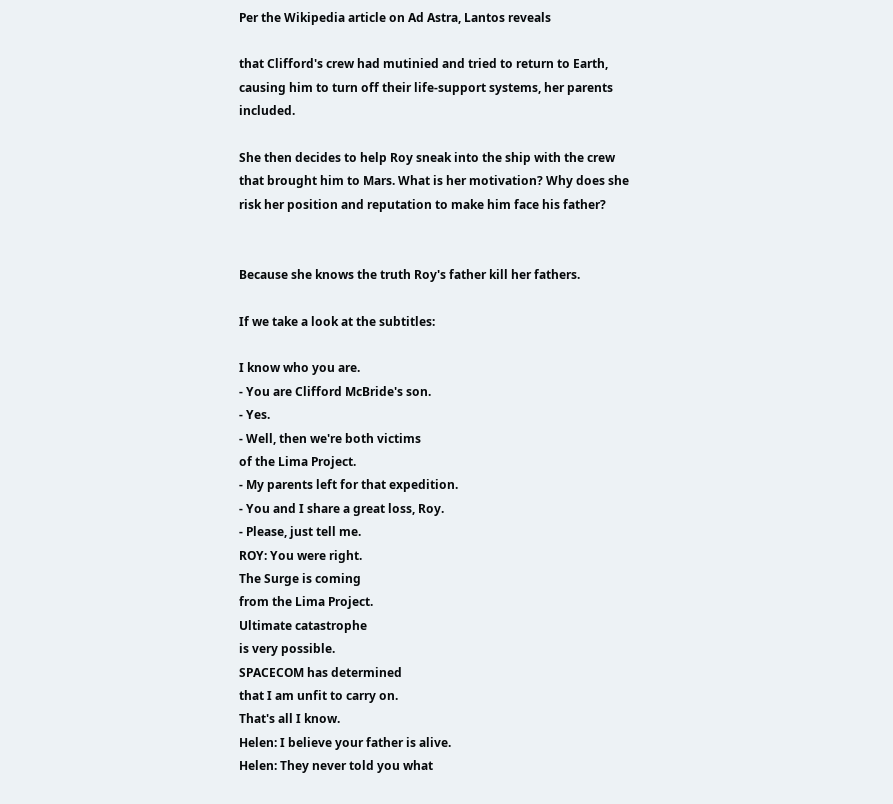Per the Wikipedia article on Ad Astra, Lantos reveals

that Clifford's crew had mutinied and tried to return to Earth, causing him to turn off their life-support systems, her parents included.

She then decides to help Roy sneak into the ship with the crew that brought him to Mars. What is her motivation? Why does she risk her position and reputation to make him face his father?


Because she knows the truth Roy's father kill her fathers.

If we take a look at the subtitles:

I know who you are.
- You are Clifford McBride's son.
- Yes.
- Well, then we're both victims
of the Lima Project.
- My parents left for that expedition.
- You and I share a great loss, Roy.
- Please, just tell me.
ROY: You were right.
The Surge is coming
from the Lima Project.
Ultimate catastrophe
is very possible.
SPACECOM has determined
that I am unfit to carry on.
That's all I know.
Helen: I believe your father is alive.
Helen: They never told you what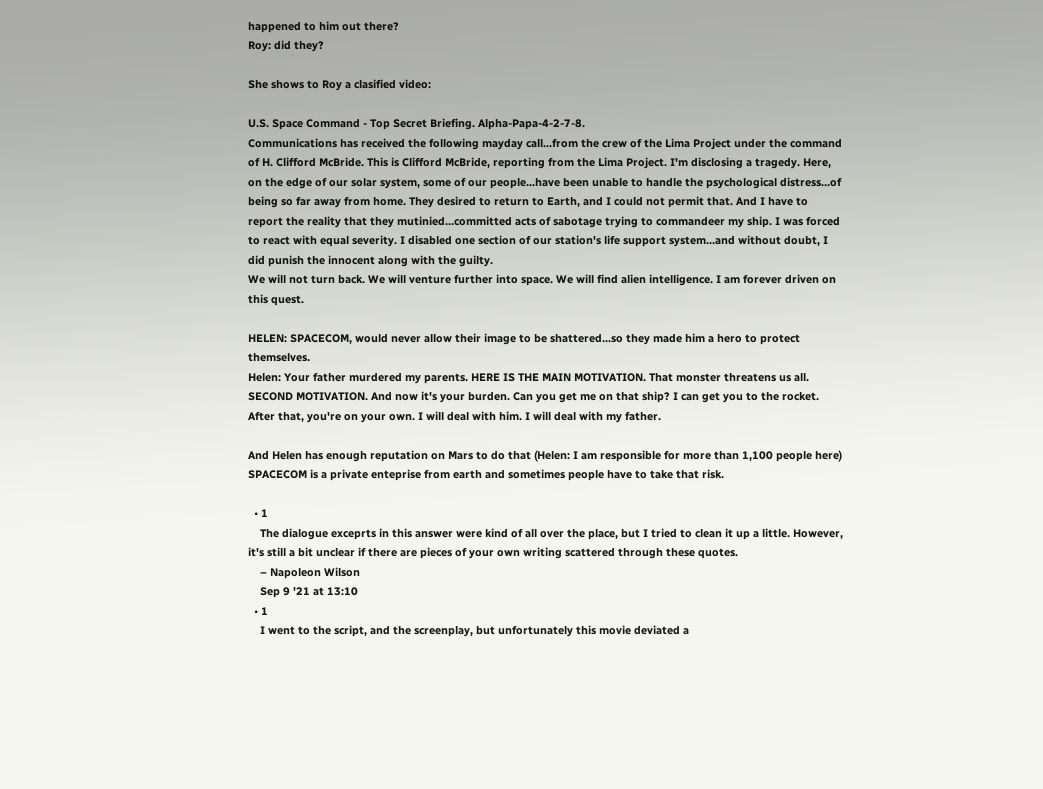happened to him out there?
Roy: did they?

She shows to Roy a clasified video:

U.S. Space Command - Top Secret Briefing. Alpha-Papa-4-2-7-8.
Communications has received the following mayday call...from the crew of the Lima Project under the command of H. Clifford McBride. This is Clifford McBride, reporting from the Lima Project. I'm disclosing a tragedy. Here, on the edge of our solar system, some of our people...have been unable to handle the psychological distress...of being so far away from home. They desired to return to Earth, and I could not permit that. And I have to report the reality that they mutinied...committed acts of sabotage trying to commandeer my ship. I was forced to react with equal severity. I disabled one section of our station's life support system...and without doubt, I did punish the innocent along with the guilty.
We will not turn back. We will venture further into space. We will find alien intelligence. I am forever driven on this quest.

HELEN: SPACECOM, would never allow their image to be shattered...so they made him a hero to protect themselves.
Helen: Your father murdered my parents. HERE IS THE MAIN MOTIVATION. That monster threatens us all. SECOND MOTIVATION. And now it's your burden. Can you get me on that ship? I can get you to the rocket. After that, you're on your own. I will deal with him. I will deal with my father.

And Helen has enough reputation on Mars to do that (Helen: I am responsible for more than 1,100 people here) SPACECOM is a private enteprise from earth and sometimes people have to take that risk.

  • 1
    The dialogue exceprts in this answer were kind of all over the place, but I tried to clean it up a little. However, it's still a bit unclear if there are pieces of your own writing scattered through these quotes.
    – Napoleon Wilson
    Sep 9 '21 at 13:10
  • 1
    I went to the script, and the screenplay, but unfortunately this movie deviated a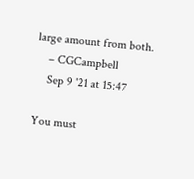large amount from both.
    – CGCampbell
    Sep 9 '21 at 15:47

You must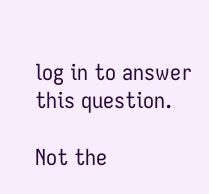log in to answer this question.

Not the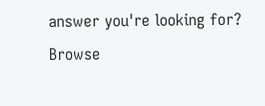answer you're looking for? Browse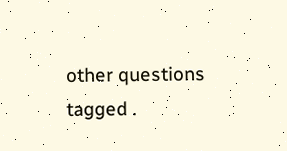other questions tagged .